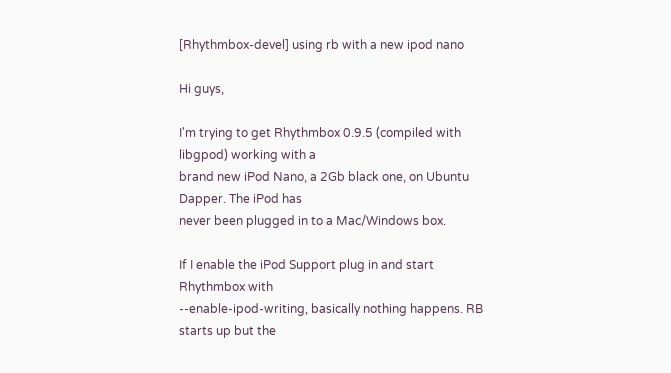[Rhythmbox-devel] using rb with a new ipod nano

Hi guys,

I'm trying to get Rhythmbox 0.9.5 (compiled with libgpod) working with a
brand new iPod Nano, a 2Gb black one, on Ubuntu Dapper. The iPod has
never been plugged in to a Mac/Windows box.

If I enable the iPod Support plug in and start Rhythmbox with
--enable-ipod-writing, basically nothing happens. RB starts up but the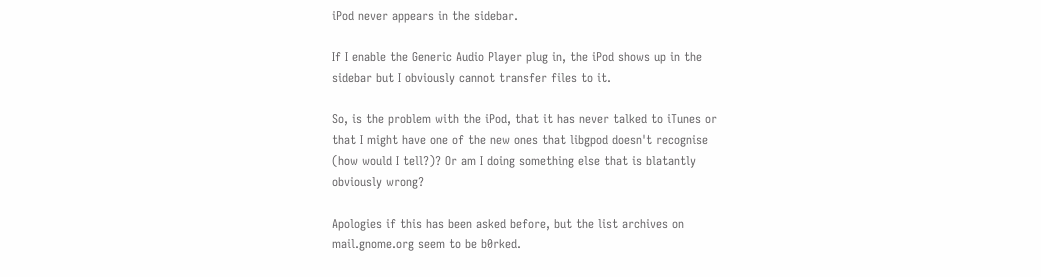iPod never appears in the sidebar.

If I enable the Generic Audio Player plug in, the iPod shows up in the
sidebar but I obviously cannot transfer files to it.

So, is the problem with the iPod, that it has never talked to iTunes or
that I might have one of the new ones that libgpod doesn't recognise
(how would I tell?)? Or am I doing something else that is blatantly
obviously wrong?

Apologies if this has been asked before, but the list archives on
mail.gnome.org seem to be b0rked.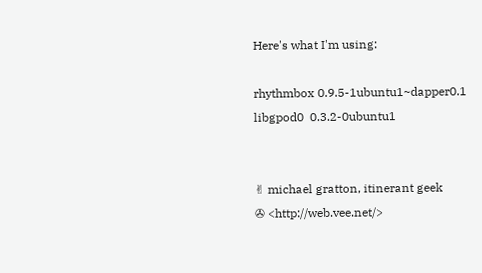Here's what I'm using:

rhythmbox 0.9.5-1ubuntu1~dapper0.1
libgpod0  0.3.2-0ubuntu1


✌ michael gratton, itinerant geek
✇ <http://web.vee.net/>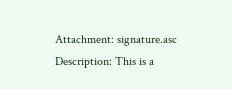Attachment: signature.asc
Description: This is a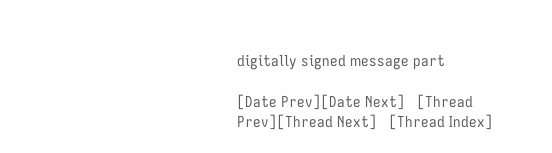digitally signed message part

[Date Prev][Date Next]   [Thread Prev][Thread Next]   [Thread Index]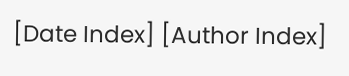[Date Index] [Author Index]